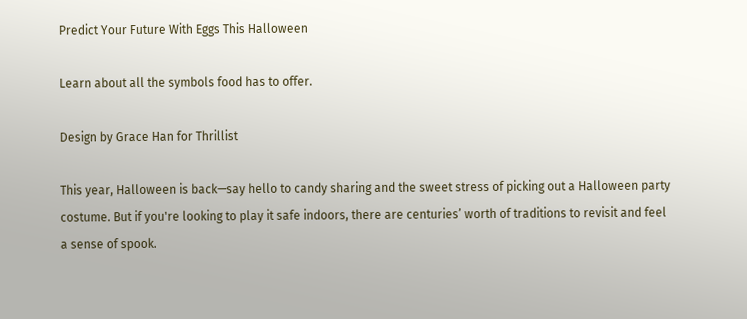Predict Your Future With Eggs This Halloween

Learn about all the symbols food has to offer.

Design by Grace Han for Thrillist

This year, Halloween is back—say hello to candy sharing and the sweet stress of picking out a Halloween party costume. But if you're looking to play it safe indoors, there are centuries’ worth of traditions to revisit and feel a sense of spook.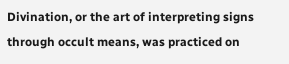Divination, or the art of interpreting signs through occult means, was practiced on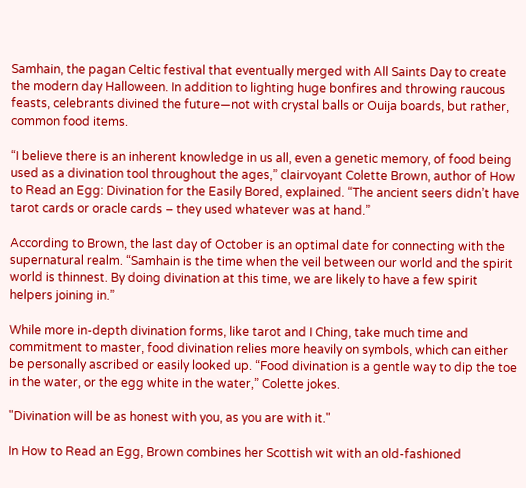Samhain, the pagan Celtic festival that eventually merged with All Saints Day to create the modern day Halloween. In addition to lighting huge bonfires and throwing raucous feasts, celebrants divined the future—not with crystal balls or Ouija boards, but rather, common food items.

“I believe there is an inherent knowledge in us all, even a genetic memory, of food being used as a divination tool throughout the ages,” clairvoyant Colette Brown, author of How to Read an Egg: Divination for the Easily Bored, explained. “The ancient seers didn’t have tarot cards or oracle cards – they used whatever was at hand.”

According to Brown, the last day of October is an optimal date for connecting with the supernatural realm. “Samhain is the time when the veil between our world and the spirit world is thinnest. By doing divination at this time, we are likely to have a few spirit helpers joining in.”

While more in-depth divination forms, like tarot and I Ching, take much time and commitment to master, food divination relies more heavily on symbols, which can either be personally ascribed or easily looked up. “Food divination is a gentle way to dip the toe in the water, or the egg white in the water,” Colette jokes.

"Divination will be as honest with you, as you are with it."

In How to Read an Egg, Brown combines her Scottish wit with an old-fashioned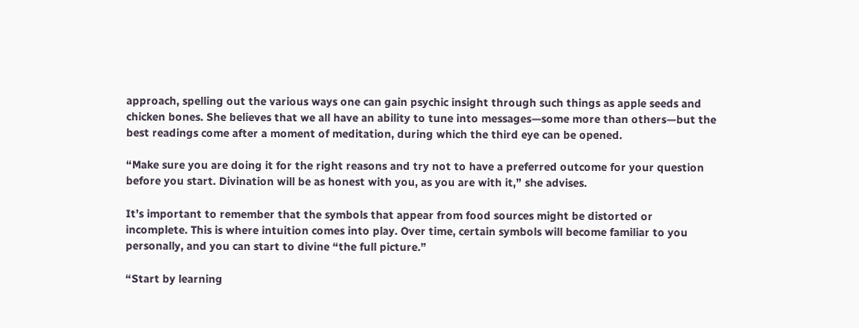approach, spelling out the various ways one can gain psychic insight through such things as apple seeds and chicken bones. She believes that we all have an ability to tune into messages—some more than others—but the best readings come after a moment of meditation, during which the third eye can be opened.

“Make sure you are doing it for the right reasons and try not to have a preferred outcome for your question before you start. Divination will be as honest with you, as you are with it,” she advises.

It’s important to remember that the symbols that appear from food sources might be distorted or incomplete. This is where intuition comes into play. Over time, certain symbols will become familiar to you personally, and you can start to divine “the full picture.”

“Start by learning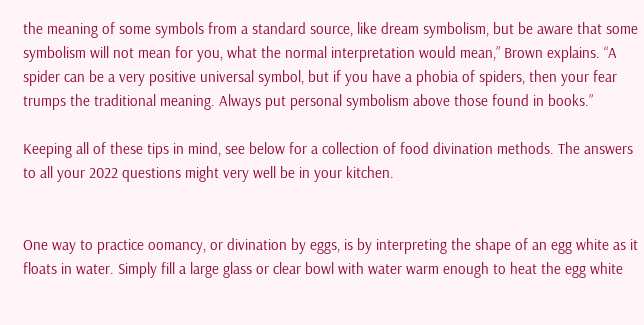the meaning of some symbols from a standard source, like dream symbolism, but be aware that some symbolism will not mean for you, what the normal interpretation would mean,” Brown explains. “A spider can be a very positive universal symbol, but if you have a phobia of spiders, then your fear trumps the traditional meaning. Always put personal symbolism above those found in books.”

Keeping all of these tips in mind, see below for a collection of food divination methods. The answers to all your 2022 questions might very well be in your kitchen.


One way to practice oomancy, or divination by eggs, is by interpreting the shape of an egg white as it floats in water. Simply fill a large glass or clear bowl with water warm enough to heat the egg white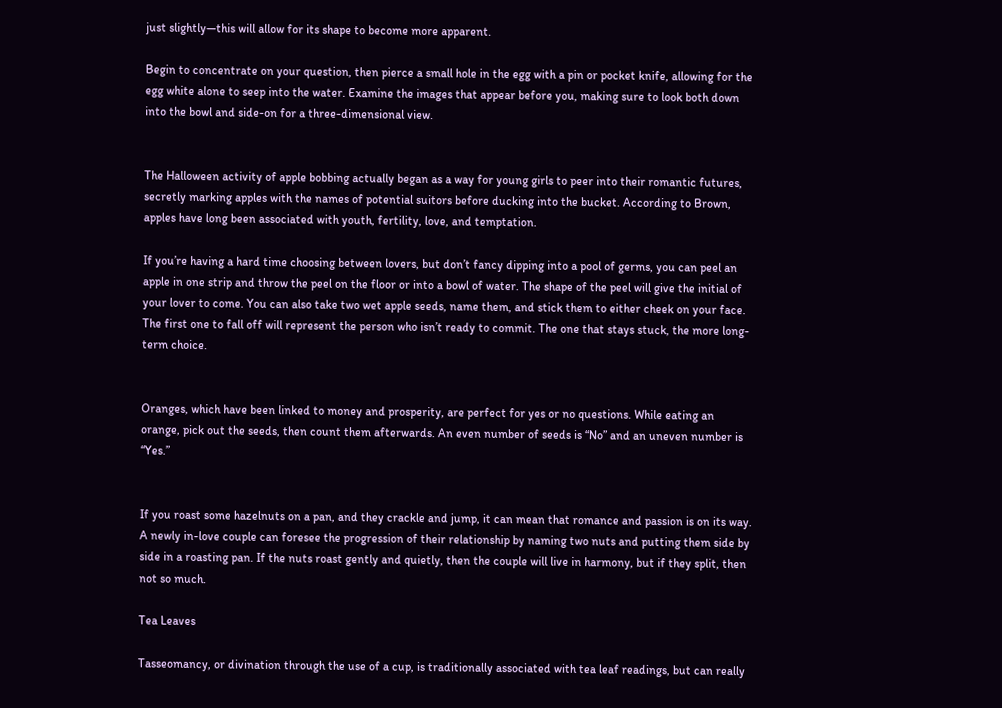just slightly—this will allow for its shape to become more apparent.

Begin to concentrate on your question, then pierce a small hole in the egg with a pin or pocket knife, allowing for the egg white alone to seep into the water. Examine the images that appear before you, making sure to look both down into the bowl and side-on for a three-dimensional view.


The Halloween activity of apple bobbing actually began as a way for young girls to peer into their romantic futures, secretly marking apples with the names of potential suitors before ducking into the bucket. According to Brown, apples have long been associated with youth, fertility, love, and temptation.

If you’re having a hard time choosing between lovers, but don’t fancy dipping into a pool of germs, you can peel an apple in one strip and throw the peel on the floor or into a bowl of water. The shape of the peel will give the initial of your lover to come. You can also take two wet apple seeds, name them, and stick them to either cheek on your face. The first one to fall off will represent the person who isn’t ready to commit. The one that stays stuck, the more long-term choice.


Oranges, which have been linked to money and prosperity, are perfect for yes or no questions. While eating an orange, pick out the seeds, then count them afterwards. An even number of seeds is “No” and an uneven number is “Yes.”


If you roast some hazelnuts on a pan, and they crackle and jump, it can mean that romance and passion is on its way. A newly in-love couple can foresee the progression of their relationship by naming two nuts and putting them side by side in a roasting pan. If the nuts roast gently and quietly, then the couple will live in harmony, but if they split, then not so much.

Tea Leaves

Tasseomancy, or divination through the use of a cup, is traditionally associated with tea leaf readings, but can really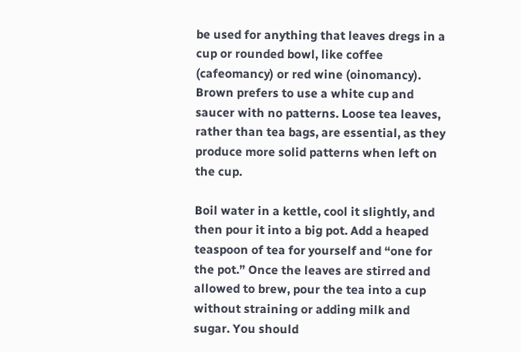be used for anything that leaves dregs in a cup or rounded bowl, like coffee (cafeomancy) or red wine (oinomancy). Brown prefers to use a white cup and saucer with no patterns. Loose tea leaves, rather than tea bags, are essential, as they produce more solid patterns when left on the cup.

Boil water in a kettle, cool it slightly, and then pour it into a big pot. Add a heaped teaspoon of tea for yourself and “one for the pot.” Once the leaves are stirred and allowed to brew, pour the tea into a cup without straining or adding milk and sugar. You should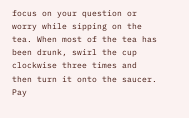focus on your question or worry while sipping on the tea. When most of the tea has been drunk, swirl the cup clockwise three times and then turn it onto the saucer. Pay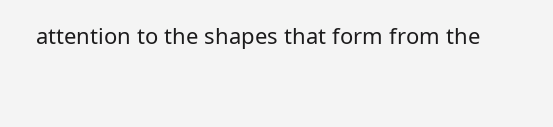attention to the shapes that form from the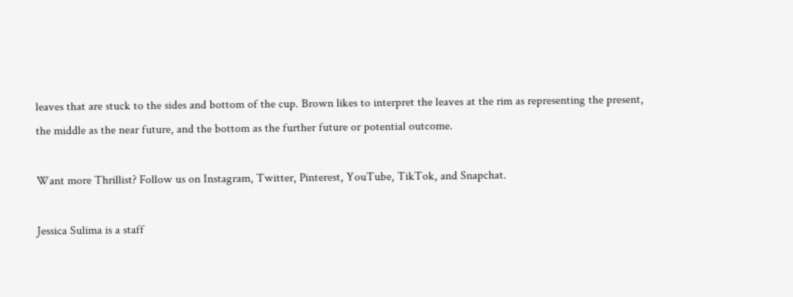leaves that are stuck to the sides and bottom of the cup. Brown likes to interpret the leaves at the rim as representing the present, the middle as the near future, and the bottom as the further future or potential outcome.

Want more Thrillist? Follow us on Instagram, Twitter, Pinterest, YouTube, TikTok, and Snapchat.

Jessica Sulima is a staff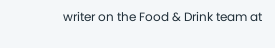writer on the Food & Drink team at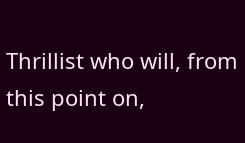Thrillist who will, from this point on,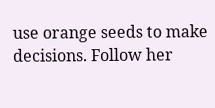use orange seeds to make decisions. Follow her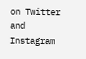on Twitter and Instagram